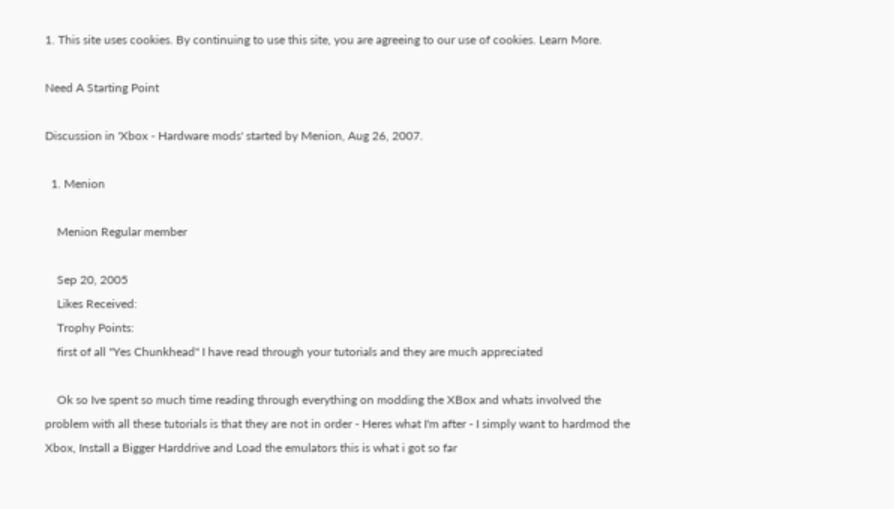1. This site uses cookies. By continuing to use this site, you are agreeing to our use of cookies. Learn More.

Need A Starting Point

Discussion in 'Xbox - Hardware mods' started by Menion, Aug 26, 2007.

  1. Menion

    Menion Regular member

    Sep 20, 2005
    Likes Received:
    Trophy Points:
    first of all "Yes Chunkhead" I have read through your tutorials and they are much appreciated

    Ok so Ive spent so much time reading through everything on modding the XBox and whats involved the problem with all these tutorials is that they are not in order - Heres what I'm after - I simply want to hardmod the Xbox, Install a Bigger Harddrive and Load the emulators this is what i got so far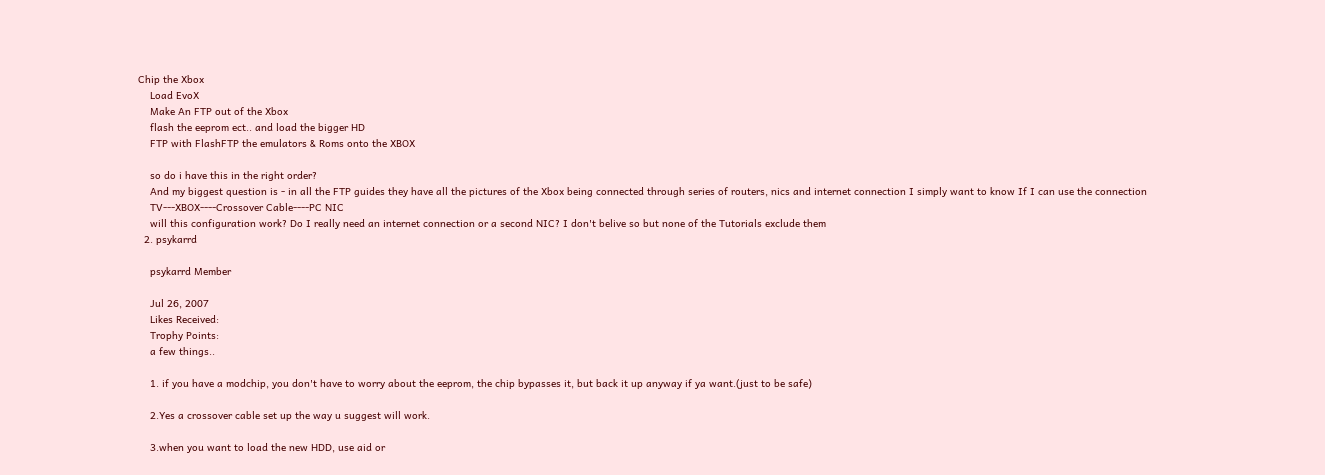Chip the Xbox
    Load EvoX
    Make An FTP out of the Xbox
    flash the eeprom ect.. and load the bigger HD
    FTP with FlashFTP the emulators & Roms onto the XBOX

    so do i have this in the right order?
    And my biggest question is - in all the FTP guides they have all the pictures of the Xbox being connected through series of routers, nics and internet connection I simply want to know If I can use the connection
    TV---XBOX----Crossover Cable----PC NIC
    will this configuration work? Do I really need an internet connection or a second NIC? I don't belive so but none of the Tutorials exclude them
  2. psykarrd

    psykarrd Member

    Jul 26, 2007
    Likes Received:
    Trophy Points:
    a few things..

    1. if you have a modchip, you don't have to worry about the eeprom, the chip bypasses it, but back it up anyway if ya want.(just to be safe)

    2.Yes a crossover cable set up the way u suggest will work.

    3.when you want to load the new HDD, use aid or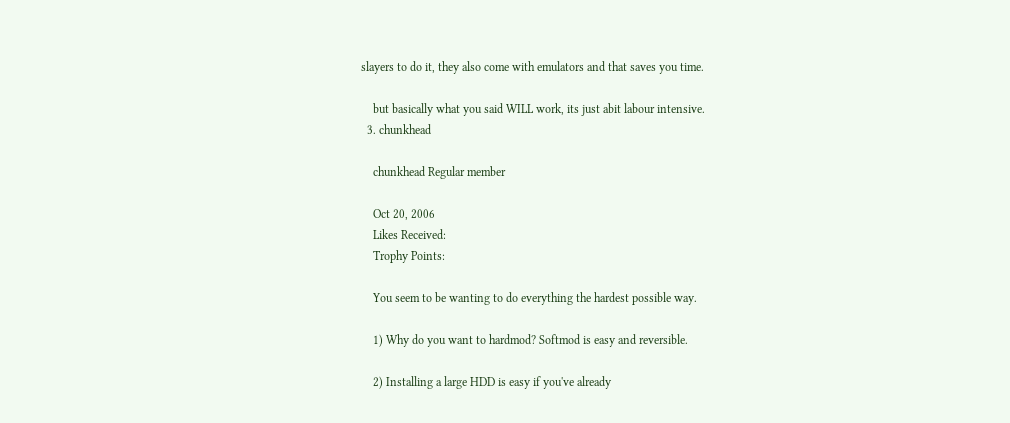slayers to do it, they also come with emulators and that saves you time.

    but basically what you said WILL work, its just abit labour intensive.
  3. chunkhead

    chunkhead Regular member

    Oct 20, 2006
    Likes Received:
    Trophy Points:

    You seem to be wanting to do everything the hardest possible way.

    1) Why do you want to hardmod? Softmod is easy and reversible.

    2) Installing a large HDD is easy if you've already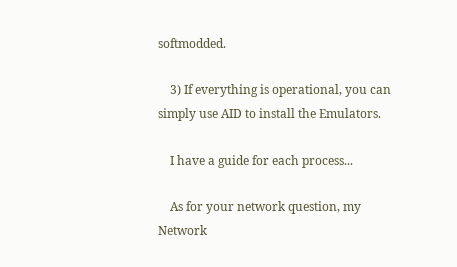softmodded.

    3) If everything is operational, you can simply use AID to install the Emulators.

    I have a guide for each process...

    As for your network question, my Network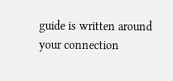guide is written around your connection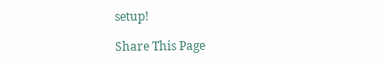setup!

Share This Page